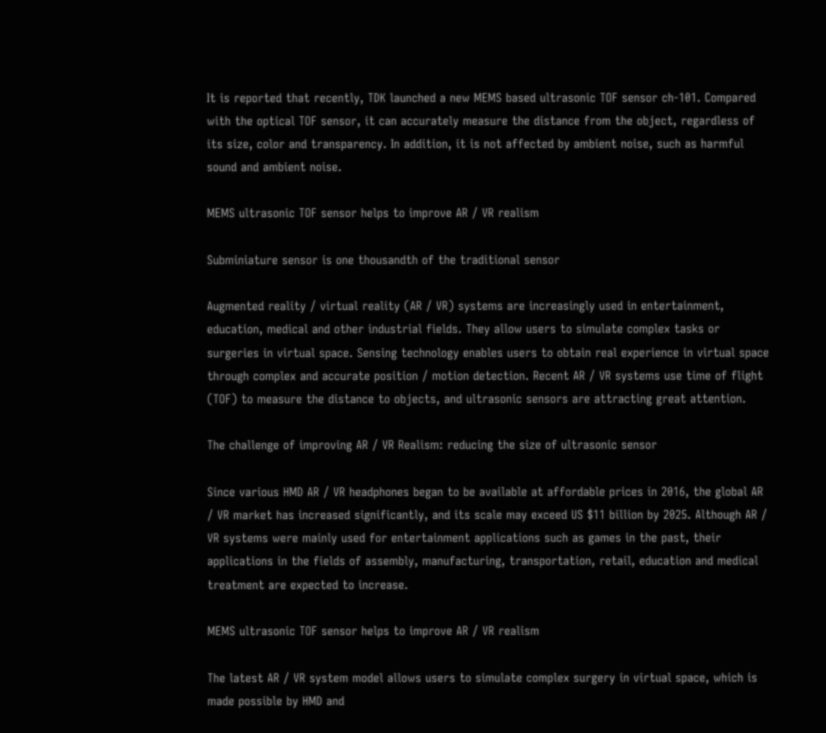It is reported that recently, TDK launched a new MEMS based ultrasonic TOF sensor ch-101. Compared with the optical TOF sensor, it can accurately measure the distance from the object, regardless of its size, color and transparency. In addition, it is not affected by ambient noise, such as harmful sound and ambient noise.

MEMS ultrasonic TOF sensor helps to improve AR / VR realism

Subminiature sensor is one thousandth of the traditional sensor

Augmented reality / virtual reality (AR / VR) systems are increasingly used in entertainment, education, medical and other industrial fields. They allow users to simulate complex tasks or surgeries in virtual space. Sensing technology enables users to obtain real experience in virtual space through complex and accurate position / motion detection. Recent AR / VR systems use time of flight (TOF) to measure the distance to objects, and ultrasonic sensors are attracting great attention.

The challenge of improving AR / VR Realism: reducing the size of ultrasonic sensor

Since various HMD AR / VR headphones began to be available at affordable prices in 2016, the global AR / VR market has increased significantly, and its scale may exceed US $11 billion by 2025. Although AR / VR systems were mainly used for entertainment applications such as games in the past, their applications in the fields of assembly, manufacturing, transportation, retail, education and medical treatment are expected to increase.

MEMS ultrasonic TOF sensor helps to improve AR / VR realism

The latest AR / VR system model allows users to simulate complex surgery in virtual space, which is made possible by HMD and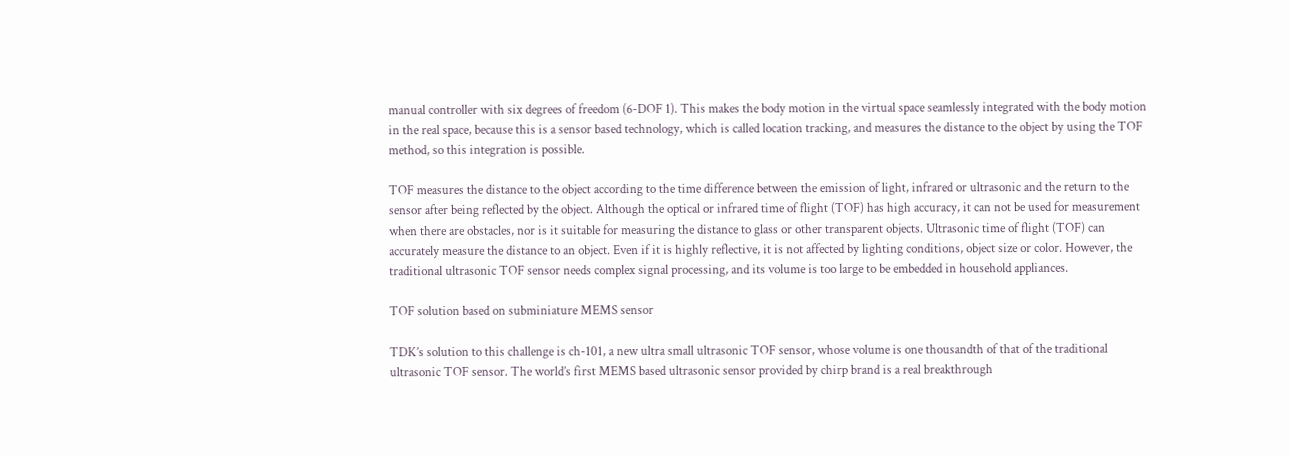manual controller with six degrees of freedom (6-DOF 1). This makes the body motion in the virtual space seamlessly integrated with the body motion in the real space, because this is a sensor based technology, which is called location tracking, and measures the distance to the object by using the TOF method, so this integration is possible.

TOF measures the distance to the object according to the time difference between the emission of light, infrared or ultrasonic and the return to the sensor after being reflected by the object. Although the optical or infrared time of flight (TOF) has high accuracy, it can not be used for measurement when there are obstacles, nor is it suitable for measuring the distance to glass or other transparent objects. Ultrasonic time of flight (TOF) can accurately measure the distance to an object. Even if it is highly reflective, it is not affected by lighting conditions, object size or color. However, the traditional ultrasonic TOF sensor needs complex signal processing, and its volume is too large to be embedded in household appliances.

TOF solution based on subminiature MEMS sensor

TDK’s solution to this challenge is ch-101, a new ultra small ultrasonic TOF sensor, whose volume is one thousandth of that of the traditional ultrasonic TOF sensor. The world’s first MEMS based ultrasonic sensor provided by chirp brand is a real breakthrough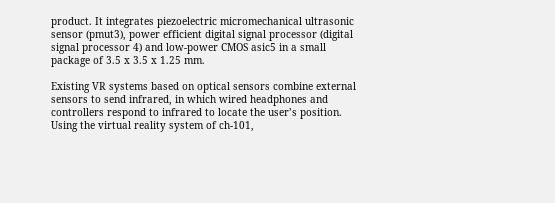product. It integrates piezoelectric micromechanical ultrasonic sensor (pmut3), power efficient digital signal processor (digital signal processor 4) and low-power CMOS asic5 in a small package of 3.5 x 3.5 x 1.25 mm.

Existing VR systems based on optical sensors combine external sensors to send infrared, in which wired headphones and controllers respond to infrared to locate the user’s position. Using the virtual reality system of ch-101,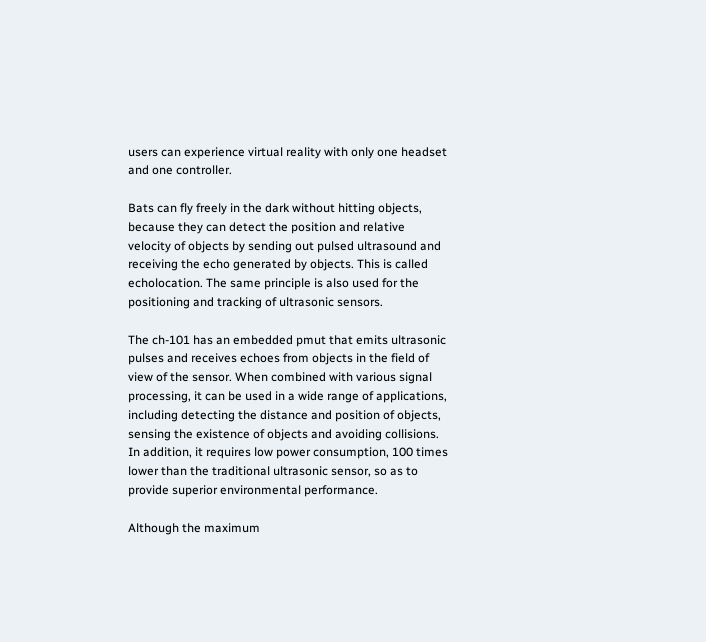users can experience virtual reality with only one headset and one controller.

Bats can fly freely in the dark without hitting objects, because they can detect the position and relative velocity of objects by sending out pulsed ultrasound and receiving the echo generated by objects. This is called echolocation. The same principle is also used for the positioning and tracking of ultrasonic sensors.

The ch-101 has an embedded pmut that emits ultrasonic pulses and receives echoes from objects in the field of view of the sensor. When combined with various signal processing, it can be used in a wide range of applications, including detecting the distance and position of objects, sensing the existence of objects and avoiding collisions. In addition, it requires low power consumption, 100 times lower than the traditional ultrasonic sensor, so as to provide superior environmental performance.

Although the maximum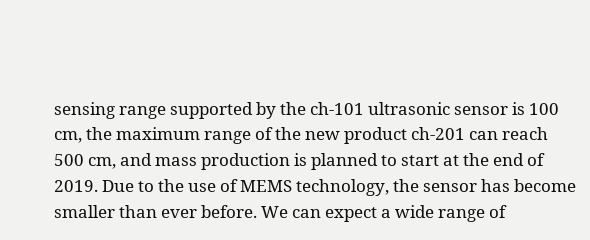sensing range supported by the ch-101 ultrasonic sensor is 100 cm, the maximum range of the new product ch-201 can reach 500 cm, and mass production is planned to start at the end of 2019. Due to the use of MEMS technology, the sensor has become smaller than ever before. We can expect a wide range of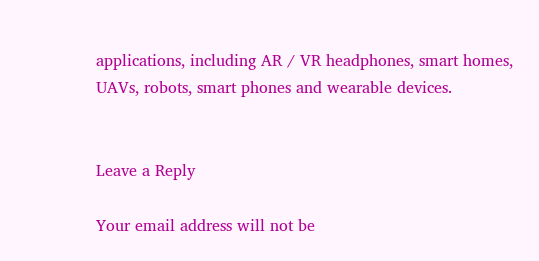applications, including AR / VR headphones, smart homes, UAVs, robots, smart phones and wearable devices.


Leave a Reply

Your email address will not be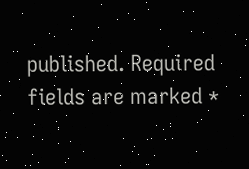published. Required fields are marked *